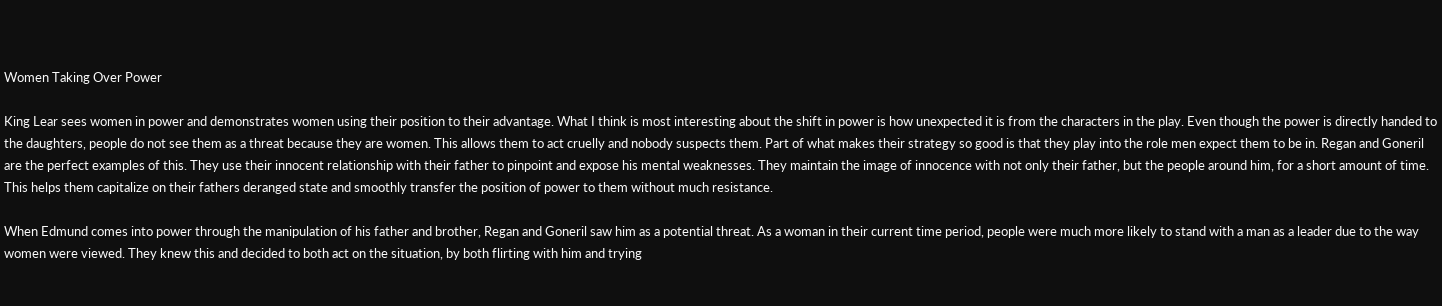Women Taking Over Power

King Lear sees women in power and demonstrates women using their position to their advantage. What I think is most interesting about the shift in power is how unexpected it is from the characters in the play. Even though the power is directly handed to the daughters, people do not see them as a threat because they are women. This allows them to act cruelly and nobody suspects them. Part of what makes their strategy so good is that they play into the role men expect them to be in. Regan and Goneril are the perfect examples of this. They use their innocent relationship with their father to pinpoint and expose his mental weaknesses. They maintain the image of innocence with not only their father, but the people around him, for a short amount of time. This helps them capitalize on their fathers deranged state and smoothly transfer the position of power to them without much resistance.

When Edmund comes into power through the manipulation of his father and brother, Regan and Goneril saw him as a potential threat. As a woman in their current time period, people were much more likely to stand with a man as a leader due to the way women were viewed. They knew this and decided to both act on the situation, by both flirting with him and trying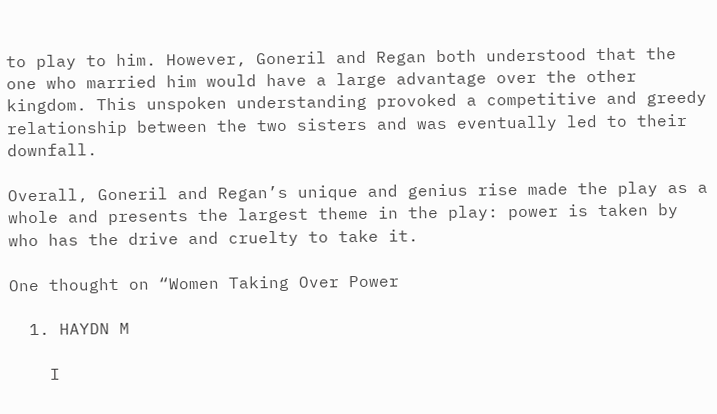to play to him. However, Goneril and Regan both understood that the one who married him would have a large advantage over the other kingdom. This unspoken understanding provoked a competitive and greedy relationship between the two sisters and was eventually led to their downfall.

Overall, Goneril and Regan’s unique and genius rise made the play as a whole and presents the largest theme in the play: power is taken by who has the drive and cruelty to take it.

One thought on “Women Taking Over Power

  1. HAYDN M

    I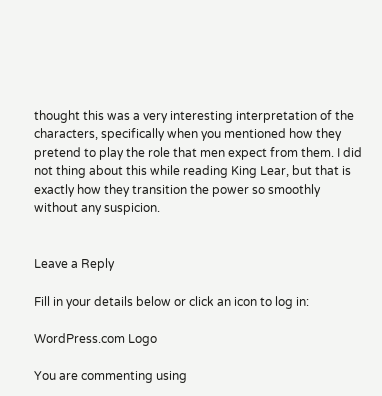thought this was a very interesting interpretation of the characters, specifically when you mentioned how they pretend to play the role that men expect from them. I did not thing about this while reading King Lear, but that is exactly how they transition the power so smoothly without any suspicion.


Leave a Reply

Fill in your details below or click an icon to log in:

WordPress.com Logo

You are commenting using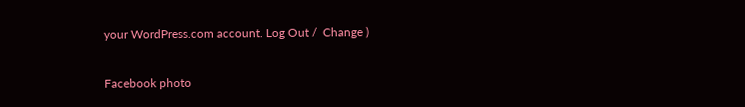your WordPress.com account. Log Out /  Change )

Facebook photo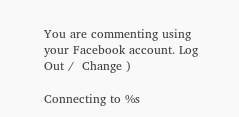You are commenting using your Facebook account. Log Out /  Change )

Connecting to %s